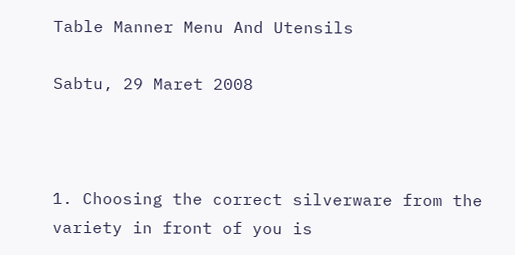Table Manner Menu And Utensils

Sabtu, 29 Maret 2008



1. Choosing the correct silverware from the variety in front of you is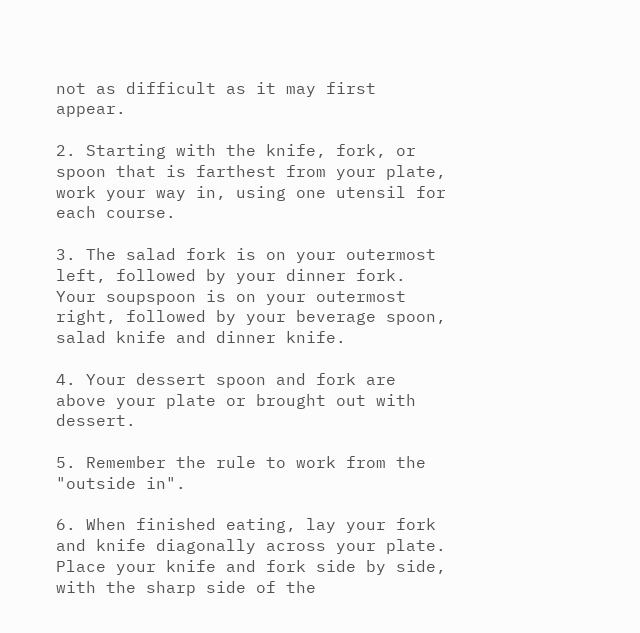not as difficult as it may first appear.

2. Starting with the knife, fork, or spoon that is farthest from your plate, work your way in, using one utensil for each course.

3. The salad fork is on your outermost left, followed by your dinner fork. Your soupspoon is on your outermost right, followed by your beverage spoon, salad knife and dinner knife.

4. Your dessert spoon and fork are above your plate or brought out with dessert.

5. Remember the rule to work from the "outside in".

6. When finished eating, lay your fork and knife diagonally across your plate. Place your knife and fork side by side, with the sharp side of the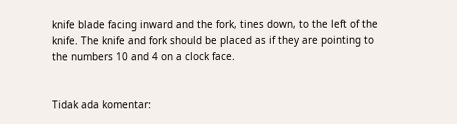knife blade facing inward and the fork, tines down, to the left of the knife. The knife and fork should be placed as if they are pointing to the numbers 10 and 4 on a clock face.


Tidak ada komentar: